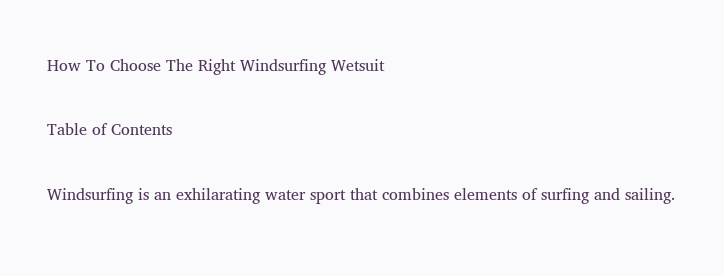How To Choose The Right Windsurfing Wetsuit

Table of Contents

Windsurfing is an exhilarating water sport that combines elements of surfing and sailing.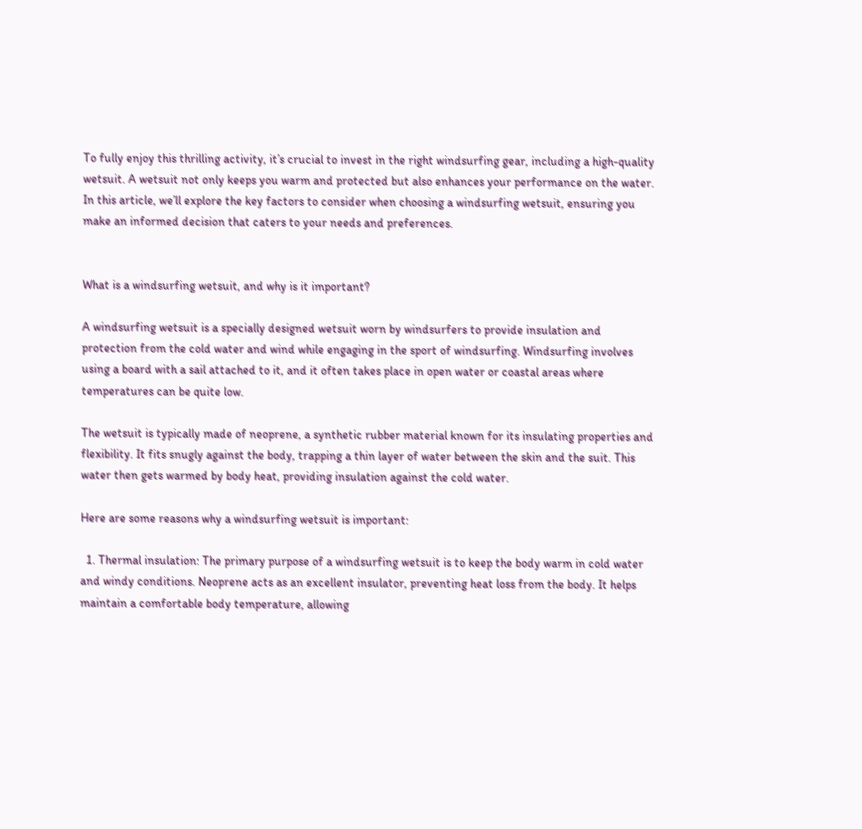To fully enjoy this thrilling activity, it’s crucial to invest in the right windsurfing gear, including a high-quality wetsuit. A wetsuit not only keeps you warm and protected but also enhances your performance on the water. In this article, we’ll explore the key factors to consider when choosing a windsurfing wetsuit, ensuring you make an informed decision that caters to your needs and preferences.


What is a windsurfing wetsuit, and why is it important?

A windsurfing wetsuit is a specially designed wetsuit worn by windsurfers to provide insulation and protection from the cold water and wind while engaging in the sport of windsurfing. Windsurfing involves using a board with a sail attached to it, and it often takes place in open water or coastal areas where temperatures can be quite low.

The wetsuit is typically made of neoprene, a synthetic rubber material known for its insulating properties and flexibility. It fits snugly against the body, trapping a thin layer of water between the skin and the suit. This water then gets warmed by body heat, providing insulation against the cold water.

Here are some reasons why a windsurfing wetsuit is important:

  1. Thermal insulation: The primary purpose of a windsurfing wetsuit is to keep the body warm in cold water and windy conditions. Neoprene acts as an excellent insulator, preventing heat loss from the body. It helps maintain a comfortable body temperature, allowing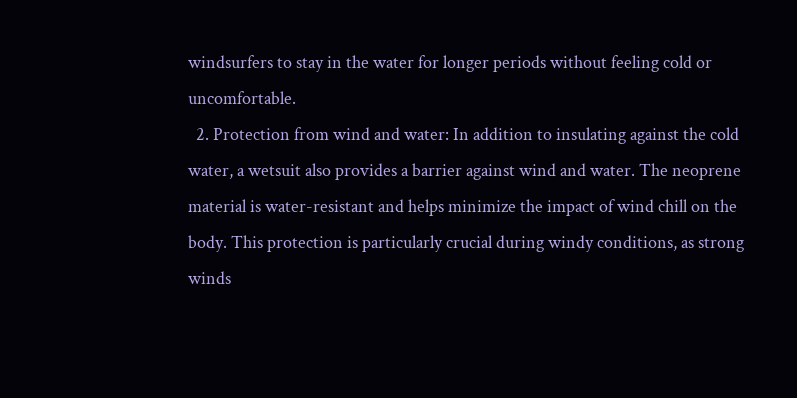windsurfers to stay in the water for longer periods without feeling cold or uncomfortable.
  2. Protection from wind and water: In addition to insulating against the cold water, a wetsuit also provides a barrier against wind and water. The neoprene material is water-resistant and helps minimize the impact of wind chill on the body. This protection is particularly crucial during windy conditions, as strong winds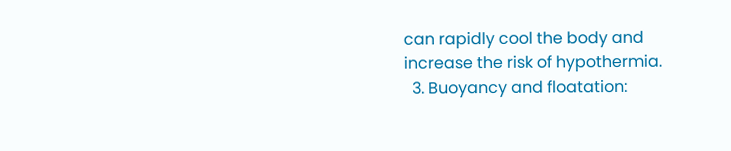can rapidly cool the body and increase the risk of hypothermia.
  3. Buoyancy and floatation: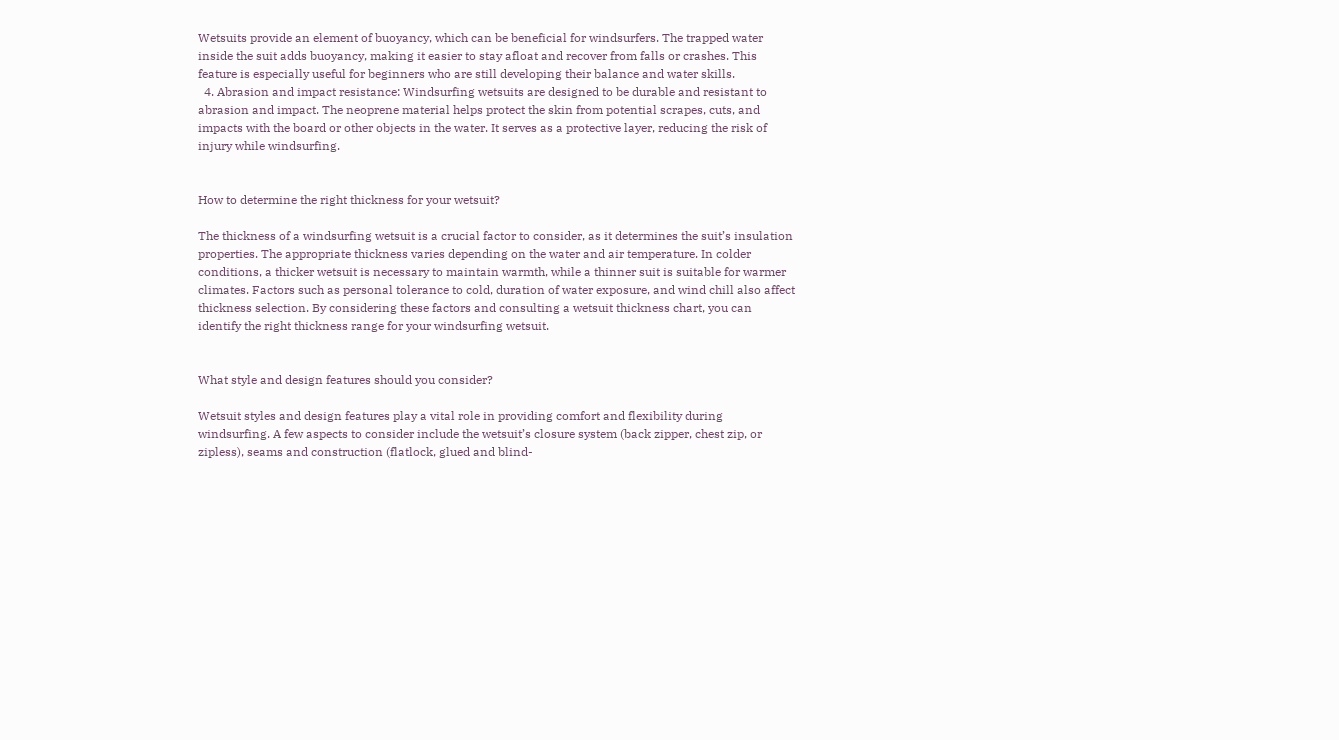Wetsuits provide an element of buoyancy, which can be beneficial for windsurfers. The trapped water inside the suit adds buoyancy, making it easier to stay afloat and recover from falls or crashes. This feature is especially useful for beginners who are still developing their balance and water skills.
  4. Abrasion and impact resistance: Windsurfing wetsuits are designed to be durable and resistant to abrasion and impact. The neoprene material helps protect the skin from potential scrapes, cuts, and impacts with the board or other objects in the water. It serves as a protective layer, reducing the risk of injury while windsurfing.


How to determine the right thickness for your wetsuit?

The thickness of a windsurfing wetsuit is a crucial factor to consider, as it determines the suit’s insulation properties. The appropriate thickness varies depending on the water and air temperature. In colder conditions, a thicker wetsuit is necessary to maintain warmth, while a thinner suit is suitable for warmer climates. Factors such as personal tolerance to cold, duration of water exposure, and wind chill also affect thickness selection. By considering these factors and consulting a wetsuit thickness chart, you can identify the right thickness range for your windsurfing wetsuit.


What style and design features should you consider?

Wetsuit styles and design features play a vital role in providing comfort and flexibility during windsurfing. A few aspects to consider include the wetsuit’s closure system (back zipper, chest zip, or zipless), seams and construction (flatlock, glued and blind-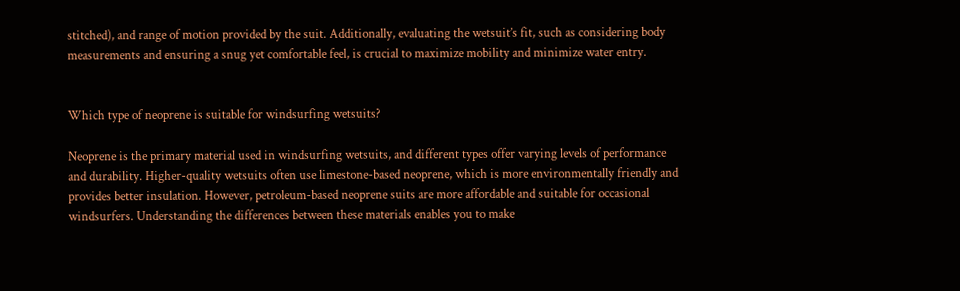stitched), and range of motion provided by the suit. Additionally, evaluating the wetsuit’s fit, such as considering body measurements and ensuring a snug yet comfortable feel, is crucial to maximize mobility and minimize water entry.


Which type of neoprene is suitable for windsurfing wetsuits?

Neoprene is the primary material used in windsurfing wetsuits, and different types offer varying levels of performance and durability. Higher-quality wetsuits often use limestone-based neoprene, which is more environmentally friendly and provides better insulation. However, petroleum-based neoprene suits are more affordable and suitable for occasional windsurfers. Understanding the differences between these materials enables you to make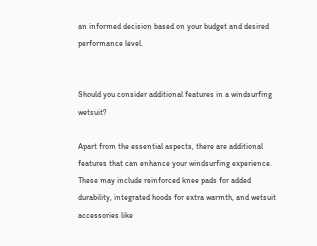an informed decision based on your budget and desired performance level.


Should you consider additional features in a windsurfing wetsuit?

Apart from the essential aspects, there are additional features that can enhance your windsurfing experience. These may include reinforced knee pads for added durability, integrated hoods for extra warmth, and wetsuit accessories like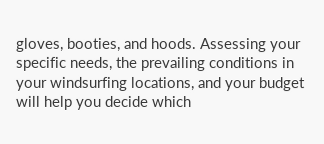gloves, booties, and hoods. Assessing your specific needs, the prevailing conditions in your windsurfing locations, and your budget will help you decide which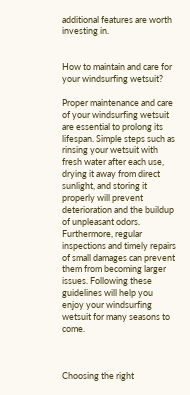additional features are worth investing in.


How to maintain and care for your windsurfing wetsuit?

Proper maintenance and care of your windsurfing wetsuit are essential to prolong its lifespan. Simple steps such as rinsing your wetsuit with fresh water after each use, drying it away from direct sunlight, and storing it properly will prevent deterioration and the buildup of unpleasant odors. Furthermore, regular inspections and timely repairs of small damages can prevent them from becoming larger issues. Following these guidelines will help you enjoy your windsurfing wetsuit for many seasons to come.



Choosing the right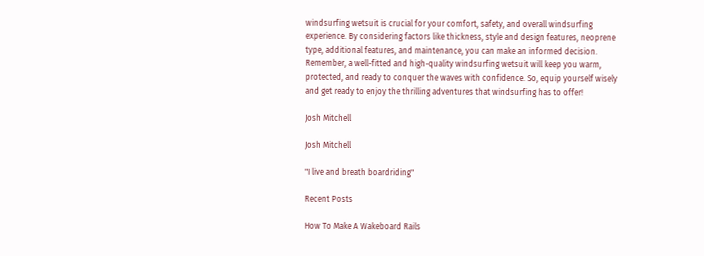windsurfing wetsuit is crucial for your comfort, safety, and overall windsurfing experience. By considering factors like thickness, style and design features, neoprene type, additional features, and maintenance, you can make an informed decision. Remember, a well-fitted and high-quality windsurfing wetsuit will keep you warm, protected, and ready to conquer the waves with confidence. So, equip yourself wisely and get ready to enjoy the thrilling adventures that windsurfing has to offer!

Josh Mitchell

Josh Mitchell

"I live and breath boardriding"

Recent Posts

How To Make A Wakeboard Rails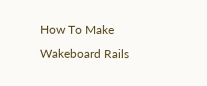How To Make Wakeboard Rails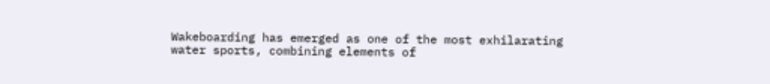Wakeboarding has emerged as one of the most exhilarating water sports, combining elements of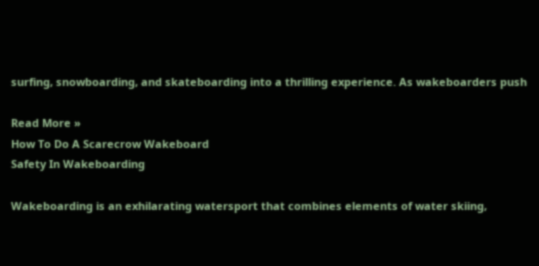surfing, snowboarding, and skateboarding into a thrilling experience. As wakeboarders push

Read More »
How To Do A Scarecrow Wakeboard
Safety In Wakeboarding

Wakeboarding is an exhilarating watersport that combines elements of water skiing,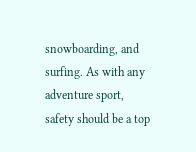snowboarding, and surfing. As with any adventure sport, safety should be a top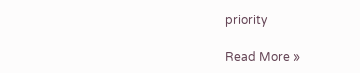priority

Read More »